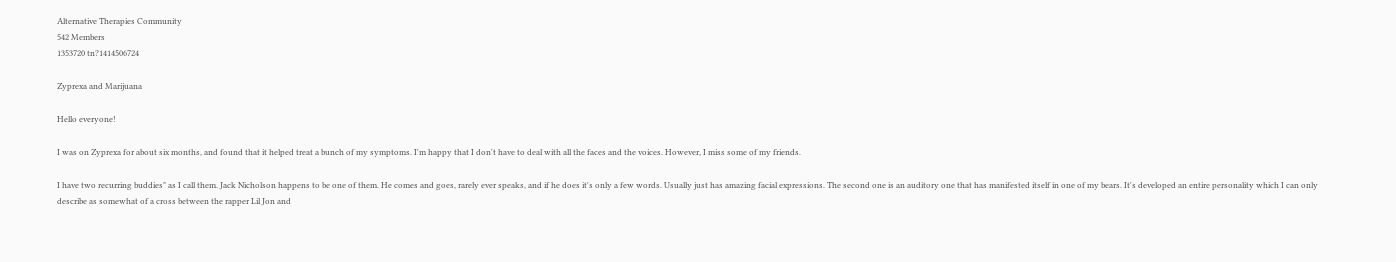Alternative Therapies Community
542 Members
1353720 tn?1414506724

Zyprexa and Marijuana

Hello everyone!

I was on Zyprexa for about six months, and found that it helped treat a bunch of my symptoms. I'm happy that I don't have to deal with all the faces and the voices. However, I miss some of my friends.

I have two recurring buddies" as I call them. Jack Nicholson happens to be one of them. He comes and goes, rarely ever speaks, and if he does it's only a few words. Usually just has amazing facial expressions. The second one is an auditory one that has manifested itself in one of my bears. It's developed an entire personality which I can only describe as somewhat of a cross between the rapper Lil Jon and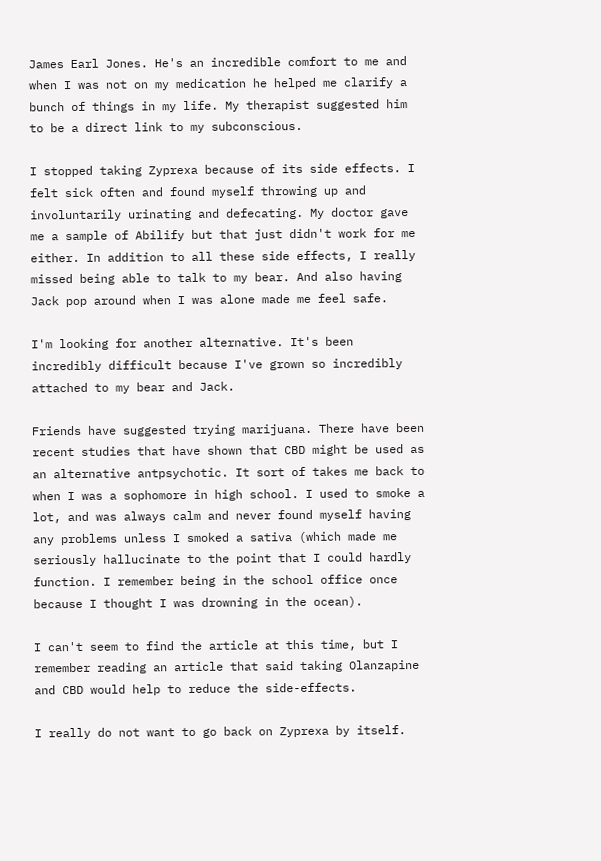James Earl Jones. He's an incredible comfort to me and when I was not on my medication he helped me clarify a bunch of things in my life. My therapist suggested him to be a direct link to my subconscious.

I stopped taking Zyprexa because of its side effects. I felt sick often and found myself throwing up and involuntarily urinating and defecating. My doctor gave me a sample of Abilify but that just didn't work for me either. In addition to all these side effects, I really missed being able to talk to my bear. And also having Jack pop around when I was alone made me feel safe.

I'm looking for another alternative. It's been incredibly difficult because I've grown so incredibly attached to my bear and Jack.

Friends have suggested trying marijuana. There have been recent studies that have shown that CBD might be used as an alternative antpsychotic. It sort of takes me back to when I was a sophomore in high school. I used to smoke a lot, and was always calm and never found myself having any problems unless I smoked a sativa (which made me seriously hallucinate to the point that I could hardly function. I remember being in the school office once because I thought I was drowning in the ocean).

I can't seem to find the article at this time, but I remember reading an article that said taking Olanzapine and CBD would help to reduce the side-effects.

I really do not want to go back on Zyprexa by itself.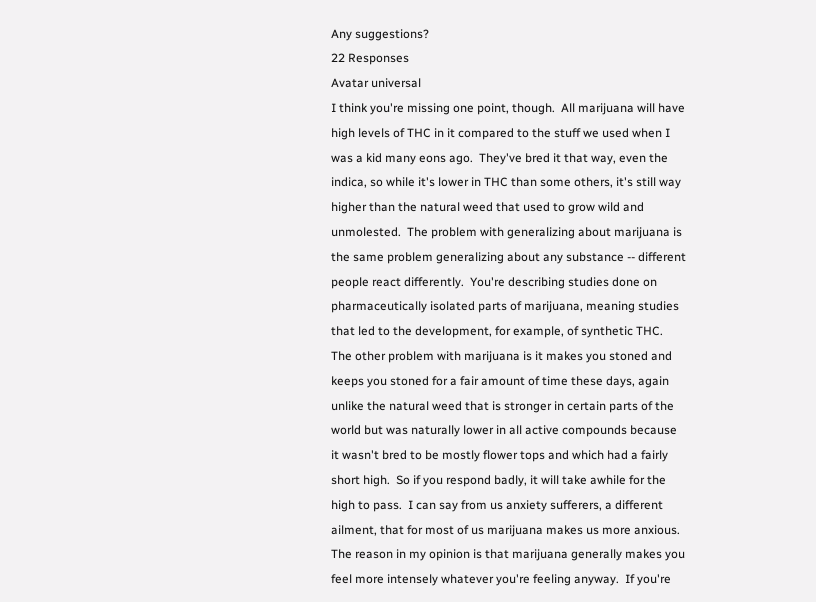Any suggestions?
22 Responses
Avatar universal
I think you're missing one point, though.  All marijuana will have high levels of THC in it compared to the stuff we used when I was a kid many eons ago.  They've bred it that way, even the indica, so while it's lower in THC than some others, it's still way higher than the natural weed that used to grow wild and unmolested.  The problem with generalizing about marijuana is the same problem generalizing about any substance -- different people react differently.  You're describing studies done on pharmaceutically isolated parts of marijuana, meaning studies that led to the development, for example, of synthetic THC.  The other problem with marijuana is it makes you stoned and keeps you stoned for a fair amount of time these days, again unlike the natural weed that is stronger in certain parts of the world but was naturally lower in all active compounds because it wasn't bred to be mostly flower tops and which had a fairly short high.  So if you respond badly, it will take awhile for the high to pass.  I can say from us anxiety sufferers, a different ailment, that for most of us marijuana makes us more anxious.  The reason in my opinion is that marijuana generally makes you feel more intensely whatever you're feeling anyway.  If you're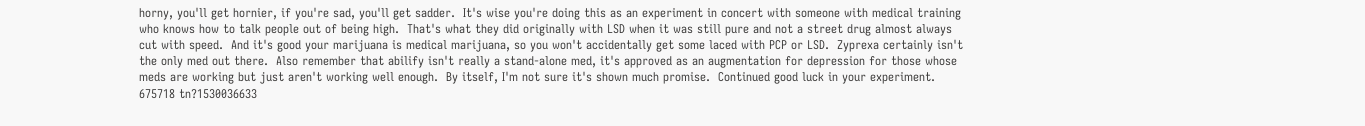horny, you'll get hornier, if you're sad, you'll get sadder.  It's wise you're doing this as an experiment in concert with someone with medical training who knows how to talk people out of being high.  That's what they did originally with LSD when it was still pure and not a street drug almost always cut with speed.  And it's good your marijuana is medical marijuana, so you won't accidentally get some laced with PCP or LSD.  Zyprexa certainly isn't the only med out there.  Also remember that abilify isn't really a stand-alone med, it's approved as an augmentation for depression for those whose meds are working but just aren't working well enough.  By itself, I'm not sure it's shown much promise.  Continued good luck in your experiment.
675718 tn?1530036633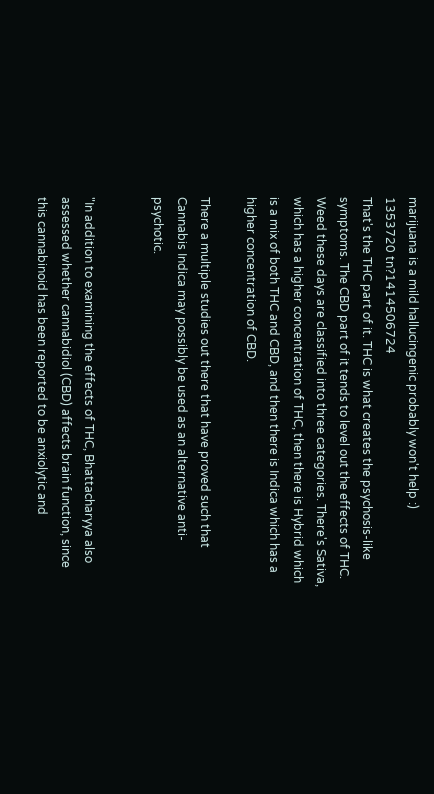marijuana is a mild hallucingenic probably won't help :)
1353720 tn?1414506724
That's the THC part of it. THC is what creates the psychosis-like symptoms. The CBD part of it tends to level out the effects of THC. Weed these days are classified into three categories. There's Sativa, which has a higher concentration of THC, then there is Hybrid which is a mix of both THC and CBD, and then there is Indica which has a higher concentration of CBD.

There a multiple studies out there that have proved such that Cannabis Indica may possibly be used as an alternative anti-psychotic.


"In addition to examining the effects of THC, Bhattacharyya also assessed whether cannabidiol (CBD) affects brain function, since this cannabinoid has been reported to be anxiolytic and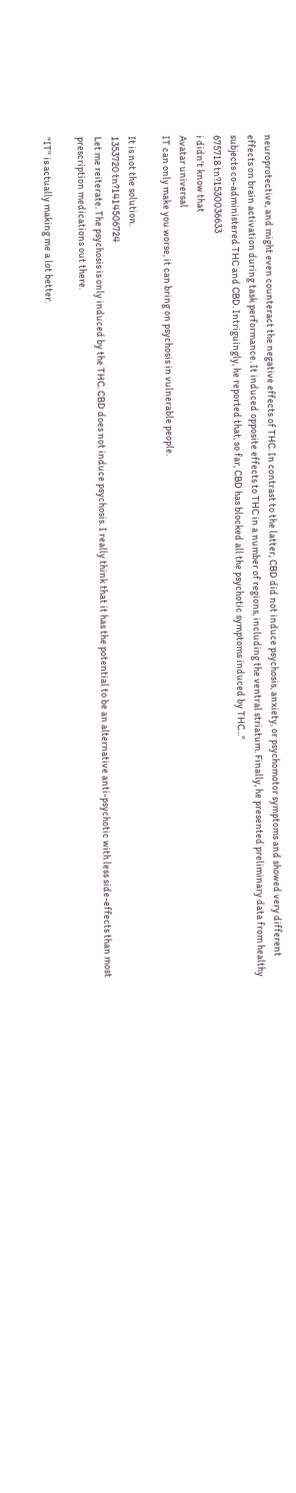neuroprotective, and might even counteract the negative effects of THC. In contrast to the latter, CBD did not induce psychosis, anxiety, or psychomotor symptoms and showed very different effects on brain activation during task performance. It induced opposite effects to THC in a number of regions, including the ventral striatum. Finally, he presented preliminary data from healthy subjects co-administered THC and CBD. Intriguingly, he reported that, so far, CBD has blocked all the psychotic symptoms induced by THC..."
675718 tn?1530036633
i didn't know that
Avatar universal
IT can only make you worse, it can bring on psychosis in vulnerable people.

It is not the solution.
1353720 tn?1414506724
Let me reiterate. The psychosis is only induced by the THC. CBD does not induce psychosis. I really think that it has the potential to be an alternative anti-psychotic with less side-effects than most prescription medications out there.

"IT" is actually making me a lot better.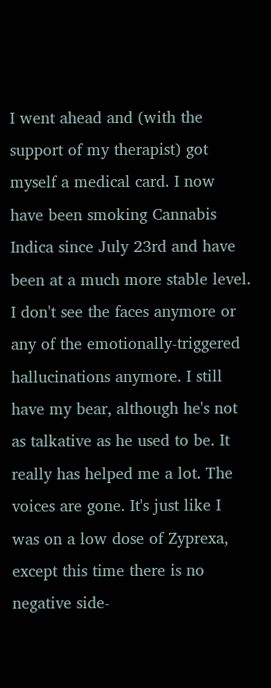I went ahead and (with the support of my therapist) got myself a medical card. I now have been smoking Cannabis Indica since July 23rd and have been at a much more stable level. I don't see the faces anymore or any of the emotionally-triggered hallucinations anymore. I still have my bear, although he's not as talkative as he used to be. It really has helped me a lot. The voices are gone. It's just like I was on a low dose of Zyprexa, except this time there is no negative side-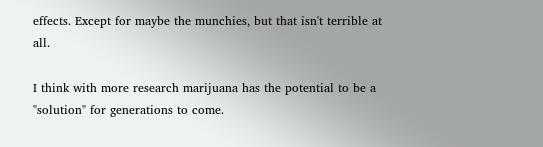effects. Except for maybe the munchies, but that isn't terrible at all.

I think with more research marijuana has the potential to be a "solution" for generations to come.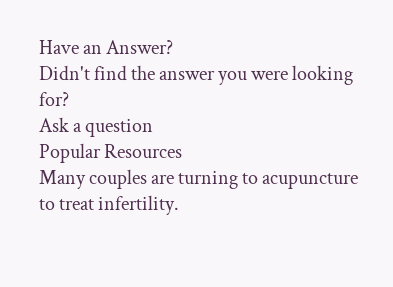Have an Answer?
Didn't find the answer you were looking for?
Ask a question
Popular Resources
Many couples are turning to acupuncture to treat infertility.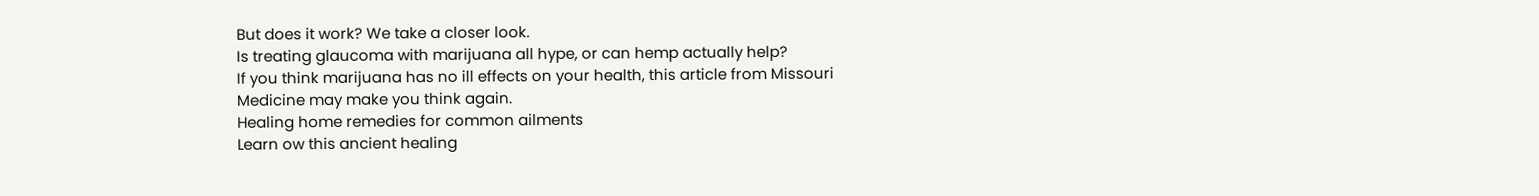But does it work? We take a closer look.
Is treating glaucoma with marijuana all hype, or can hemp actually help?
If you think marijuana has no ill effects on your health, this article from Missouri Medicine may make you think again.
Healing home remedies for common ailments
Learn ow this ancient healing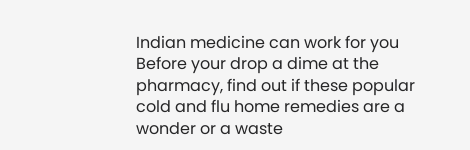Indian medicine can work for you
Before your drop a dime at the pharmacy, find out if these popular cold and flu home remedies are a wonder or a waste